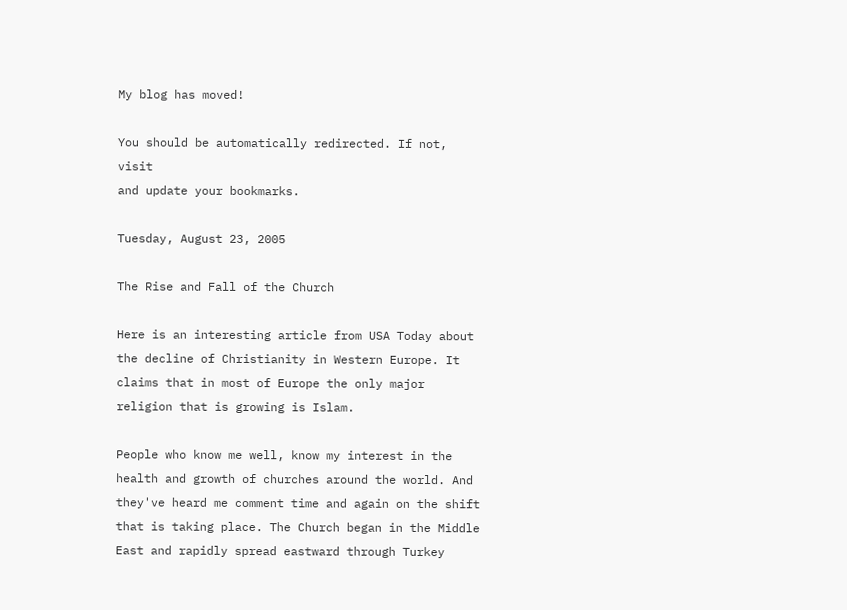My blog has moved!

You should be automatically redirected. If not, visit
and update your bookmarks.

Tuesday, August 23, 2005

The Rise and Fall of the Church

Here is an interesting article from USA Today about the decline of Christianity in Western Europe. It claims that in most of Europe the only major religion that is growing is Islam.

People who know me well, know my interest in the health and growth of churches around the world. And they've heard me comment time and again on the shift that is taking place. The Church began in the Middle East and rapidly spread eastward through Turkey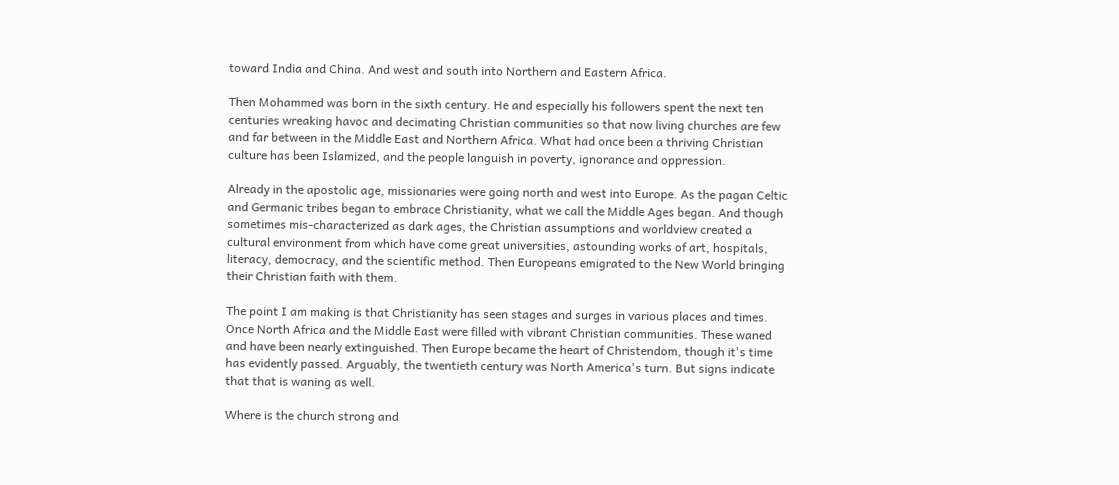toward India and China. And west and south into Northern and Eastern Africa.

Then Mohammed was born in the sixth century. He and especially his followers spent the next ten centuries wreaking havoc and decimating Christian communities so that now living churches are few and far between in the Middle East and Northern Africa. What had once been a thriving Christian culture has been Islamized, and the people languish in poverty, ignorance and oppression.

Already in the apostolic age, missionaries were going north and west into Europe. As the pagan Celtic and Germanic tribes began to embrace Christianity, what we call the Middle Ages began. And though sometimes mis-characterized as dark ages, the Christian assumptions and worldview created a cultural environment from which have come great universities, astounding works of art, hospitals, literacy, democracy, and the scientific method. Then Europeans emigrated to the New World bringing their Christian faith with them.

The point I am making is that Christianity has seen stages and surges in various places and times. Once North Africa and the Middle East were filled with vibrant Christian communities. These waned and have been nearly extinguished. Then Europe became the heart of Christendom, though it's time has evidently passed. Arguably, the twentieth century was North America's turn. But signs indicate that that is waning as well.

Where is the church strong and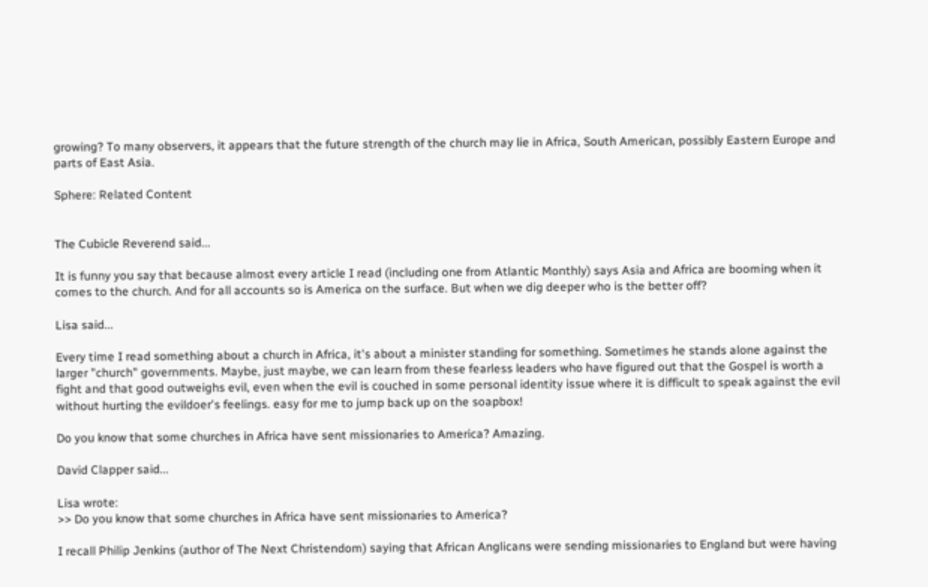growing? To many observers, it appears that the future strength of the church may lie in Africa, South American, possibly Eastern Europe and parts of East Asia.

Sphere: Related Content


The Cubicle Reverend said...

It is funny you say that because almost every article I read (including one from Atlantic Monthly) says Asia and Africa are booming when it comes to the church. And for all accounts so is America on the surface. But when we dig deeper who is the better off?

Lisa said...

Every time I read something about a church in Africa, it's about a minister standing for something. Sometimes he stands alone against the larger "church" governments. Maybe, just maybe, we can learn from these fearless leaders who have figured out that the Gospel is worth a fight and that good outweighs evil, even when the evil is couched in some personal identity issue where it is difficult to speak against the evil without hurting the evildoer's feelings. easy for me to jump back up on the soapbox!

Do you know that some churches in Africa have sent missionaries to America? Amazing.

David Clapper said...

Lisa wrote:
>> Do you know that some churches in Africa have sent missionaries to America?

I recall Philip Jenkins (author of The Next Christendom) saying that African Anglicans were sending missionaries to England but were having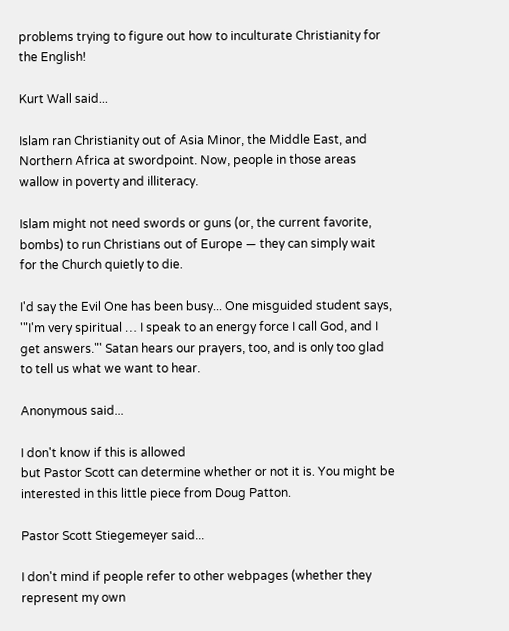problems trying to figure out how to inculturate Christianity for the English!

Kurt Wall said...

Islam ran Christianity out of Asia Minor, the Middle East, and Northern Africa at swordpoint. Now, people in those areas wallow in poverty and illiteracy.

Islam might not need swords or guns (or, the current favorite, bombs) to run Christians out of Europe — they can simply wait for the Church quietly to die.

I'd say the Evil One has been busy... One misguided student says, '"I'm very spiritual … I speak to an energy force I call God, and I get answers."' Satan hears our prayers, too, and is only too glad to tell us what we want to hear.

Anonymous said...

I don't know if this is allowed
but Pastor Scott can determine whether or not it is. You might be interested in this little piece from Doug Patton.

Pastor Scott Stiegemeyer said...

I don't mind if people refer to other webpages (whether they represent my own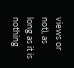views or not), as long as it is nothing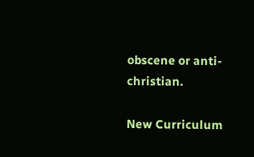obscene or anti-christian.

New Curriculum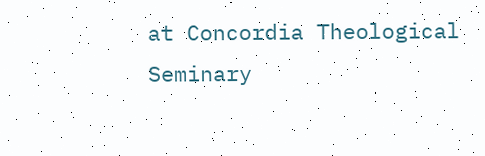at Concordia Theological Seminary